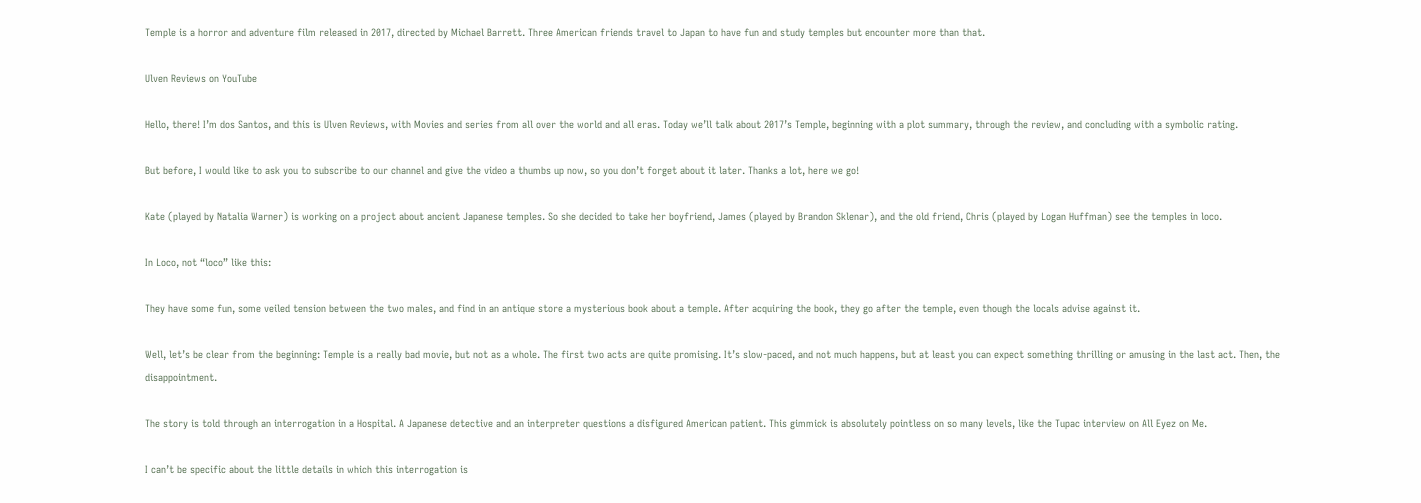Temple is a horror and adventure film released in 2017, directed by Michael Barrett. Three American friends travel to Japan to have fun and study temples but encounter more than that.

Ulven Reviews on YouTube

Hello, there! I’m dos Santos, and this is Ulven Reviews, with Movies and series from all over the world and all eras. Today we’ll talk about 2017’s Temple, beginning with a plot summary, through the review, and concluding with a symbolic rating.

But before, I would like to ask you to subscribe to our channel and give the video a thumbs up now, so you don’t forget about it later. Thanks a lot, here we go!

Kate (played by Natalia Warner) is working on a project about ancient Japanese temples. So she decided to take her boyfriend, James (played by Brandon Sklenar), and the old friend, Chris (played by Logan Huffman) see the temples in loco.

In Loco, not “loco” like this:

They have some fun, some veiled tension between the two males, and find in an antique store a mysterious book about a temple. After acquiring the book, they go after the temple, even though the locals advise against it.

Well, let’s be clear from the beginning: Temple is a really bad movie, but not as a whole. The first two acts are quite promising. It’s slow-paced, and not much happens, but at least you can expect something thrilling or amusing in the last act. Then, the disappointment.

The story is told through an interrogation in a Hospital. A Japanese detective and an interpreter questions a disfigured American patient. This gimmick is absolutely pointless on so many levels, like the Tupac interview on All Eyez on Me.

I can’t be specific about the little details in which this interrogation is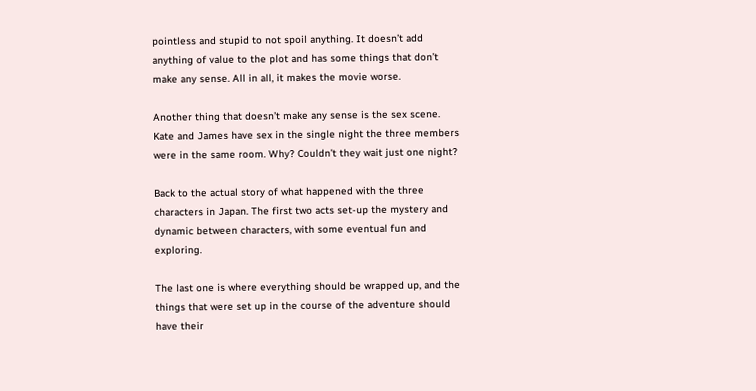pointless and stupid to not spoil anything. It doesn’t add anything of value to the plot and has some things that don’t make any sense. All in all, it makes the movie worse.

Another thing that doesn’t make any sense is the sex scene. Kate and James have sex in the single night the three members were in the same room. Why? Couldn’t they wait just one night?

Back to the actual story of what happened with the three characters in Japan. The first two acts set-up the mystery and dynamic between characters, with some eventual fun and exploring.

The last one is where everything should be wrapped up, and the things that were set up in the course of the adventure should have their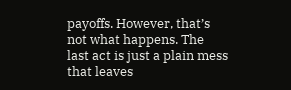payoffs. However, that’s not what happens. The last act is just a plain mess that leaves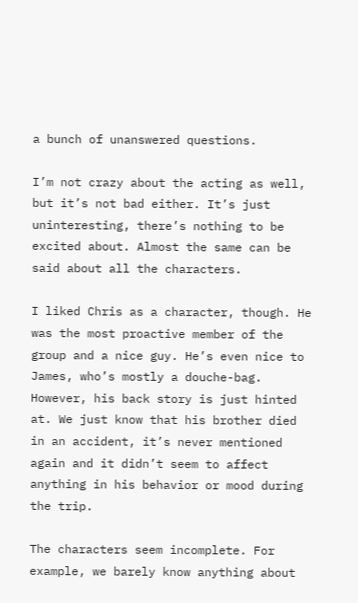a bunch of unanswered questions.

I’m not crazy about the acting as well, but it’s not bad either. It’s just uninteresting, there’s nothing to be excited about. Almost the same can be said about all the characters.

I liked Chris as a character, though. He was the most proactive member of the group and a nice guy. He’s even nice to James, who’s mostly a douche-bag. However, his back story is just hinted at. We just know that his brother died in an accident, it’s never mentioned again and it didn’t seem to affect anything in his behavior or mood during the trip.

The characters seem incomplete. For example, we barely know anything about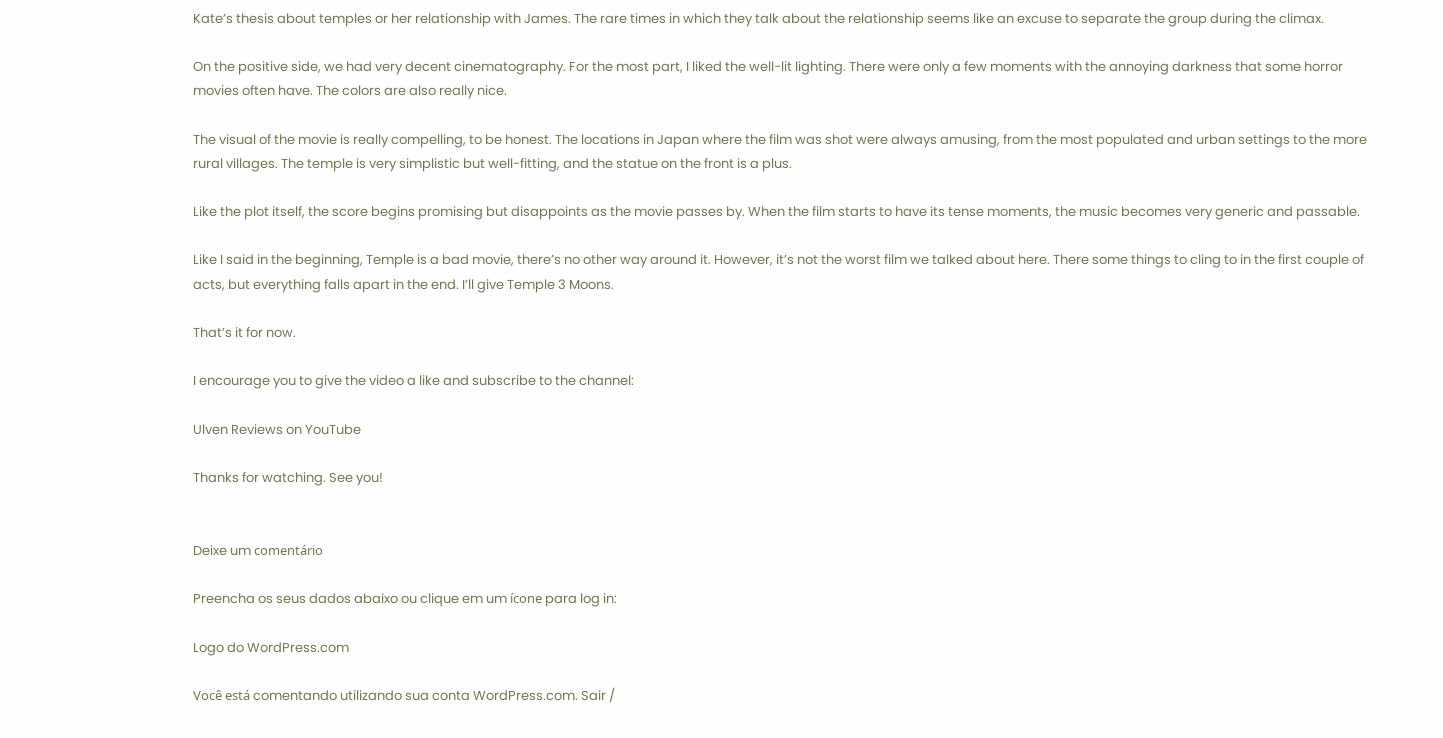Kate’s thesis about temples or her relationship with James. The rare times in which they talk about the relationship seems like an excuse to separate the group during the climax.

On the positive side, we had very decent cinematography. For the most part, I liked the well-lit lighting. There were only a few moments with the annoying darkness that some horror movies often have. The colors are also really nice.

The visual of the movie is really compelling, to be honest. The locations in Japan where the film was shot were always amusing, from the most populated and urban settings to the more rural villages. The temple is very simplistic but well-fitting, and the statue on the front is a plus.

Like the plot itself, the score begins promising but disappoints as the movie passes by. When the film starts to have its tense moments, the music becomes very generic and passable.

Like I said in the beginning, Temple is a bad movie, there’s no other way around it. However, it’s not the worst film we talked about here. There some things to cling to in the first couple of acts, but everything falls apart in the end. I’ll give Temple 3 Moons.

That’s it for now.

I encourage you to give the video a like and subscribe to the channel:

Ulven Reviews on YouTube

Thanks for watching. See you!


Deixe um comentário

Preencha os seus dados abaixo ou clique em um ícone para log in:

Logo do WordPress.com

Você está comentando utilizando sua conta WordPress.com. Sair /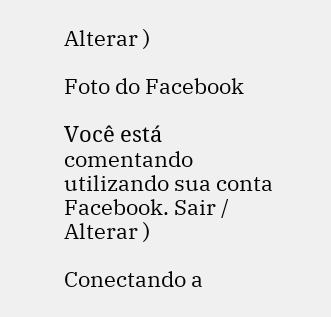Alterar )

Foto do Facebook

Você está comentando utilizando sua conta Facebook. Sair /  Alterar )

Conectando a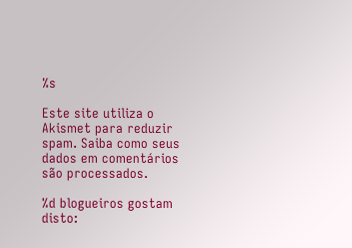%s

Este site utiliza o Akismet para reduzir spam. Saiba como seus dados em comentários são processados.

%d blogueiros gostam disto: